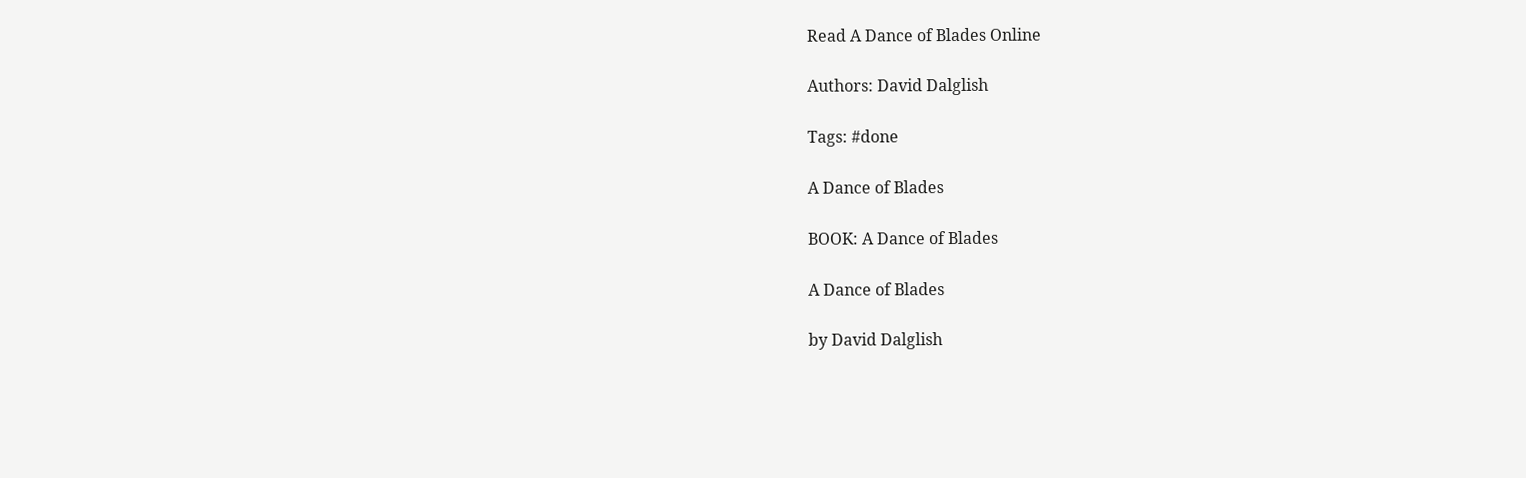Read A Dance of Blades Online

Authors: David Dalglish

Tags: #done

A Dance of Blades

BOOK: A Dance of Blades

A Dance of Blades

by David Dalglish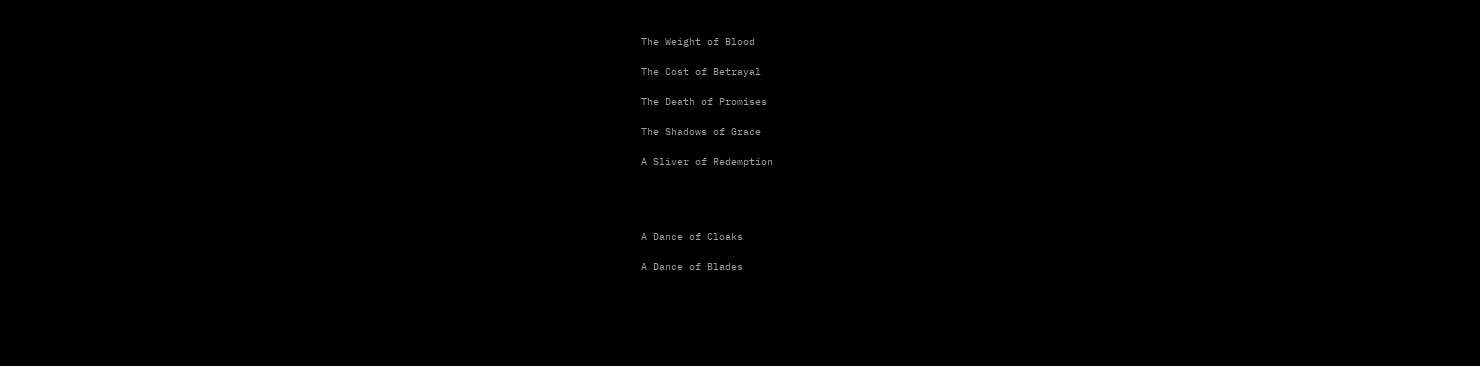The Weight of Blood

The Cost of Betrayal

The Death of Promises

The Shadows of Grace

A Sliver of Redemption




A Dance of Cloaks

A Dance of Blades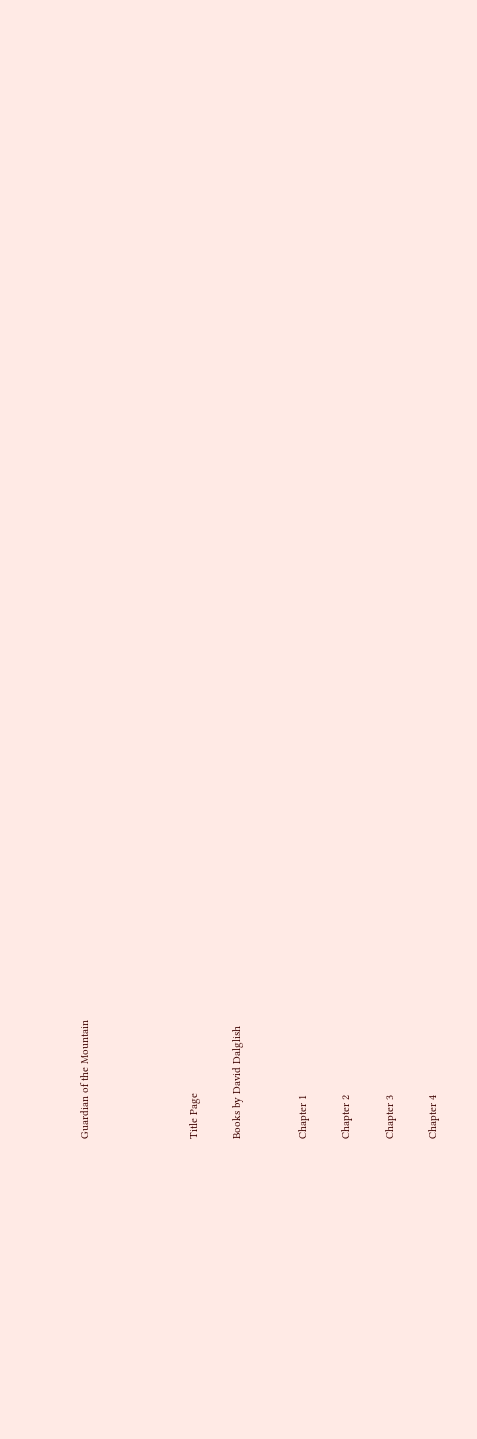Guardian of the Mountain




Title Page

Books by David Dalglish


Chapter 1

Chapter 2

Chapter 3

Chapter 4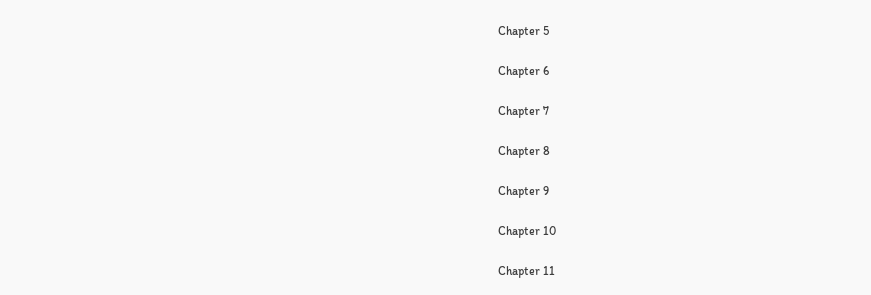Chapter 5

Chapter 6

Chapter 7

Chapter 8

Chapter 9

Chapter 10

Chapter 11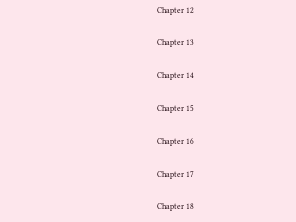Chapter 12

Chapter 13

Chapter 14

Chapter 15

Chapter 16

Chapter 17

Chapter 18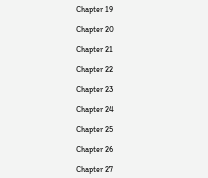Chapter 19

Chapter 20

Chapter 21

Chapter 22

Chapter 23

Chapter 24

Chapter 25

Chapter 26

Chapter 27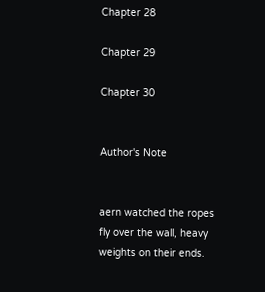Chapter 28

Chapter 29

Chapter 30


Author's Note


aern watched the ropes fly over the wall, heavy weights on their ends.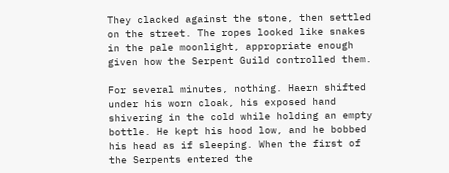They clacked against the stone, then settled on the street. The ropes looked like snakes in the pale moonlight, appropriate enough given how the Serpent Guild controlled them.

For several minutes, nothing. Haern shifted under his worn cloak, his exposed hand shivering in the cold while holding an empty bottle. He kept his hood low, and he bobbed his head as if sleeping. When the first of the Serpents entered the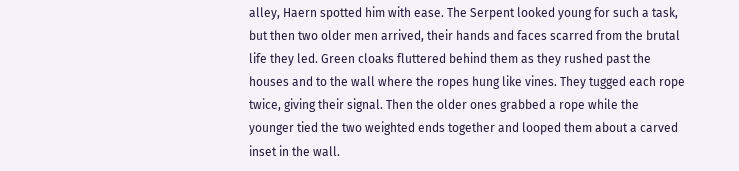alley, Haern spotted him with ease. The Serpent looked young for such a task, but then two older men arrived, their hands and faces scarred from the brutal life they led. Green cloaks fluttered behind them as they rushed past the houses and to the wall where the ropes hung like vines. They tugged each rope twice, giving their signal. Then the older ones grabbed a rope while the younger tied the two weighted ends together and looped them about a carved inset in the wall.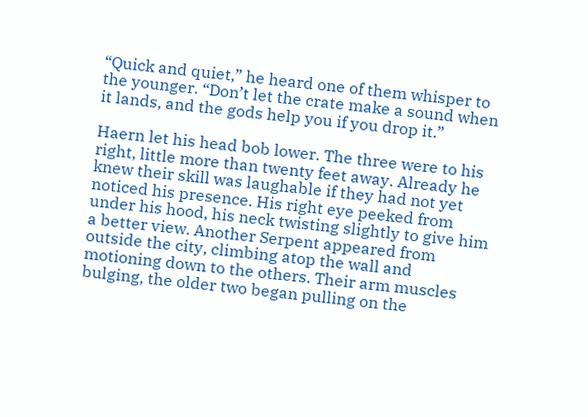“Quick and quiet,” he heard one of them whisper to the younger. “Don’t let the crate make a sound when it lands, and the gods help you if you drop it.”

Haern let his head bob lower. The three were to his right, little more than twenty feet away. Already he knew their skill was laughable if they had not yet noticed his presence. His right eye peeked from under his hood, his neck twisting slightly to give him a better view. Another Serpent appeared from outside the city, climbing atop the wall and motioning down to the others. Their arm muscles bulging, the older two began pulling on the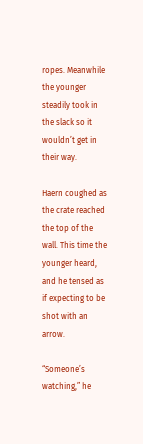ropes. Meanwhile the younger steadily took in the slack so it wouldn’t get in their way.

Haern coughed as the crate reached the top of the wall. This time the younger heard, and he tensed as if expecting to be shot with an arrow.

“Someone’s watching,” he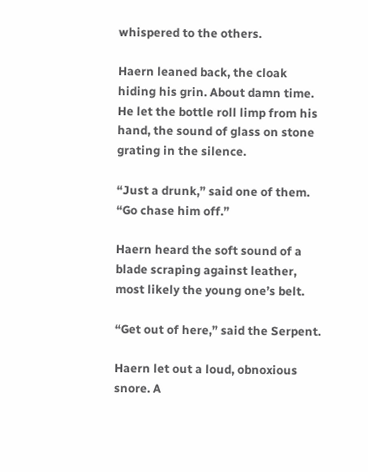whispered to the others.

Haern leaned back, the cloak hiding his grin. About damn time. He let the bottle roll limp from his hand, the sound of glass on stone grating in the silence.

“Just a drunk,” said one of them. “Go chase him off.”

Haern heard the soft sound of a blade scraping against leather, most likely the young one’s belt.

“Get out of here,” said the Serpent.

Haern let out a loud, obnoxious snore. A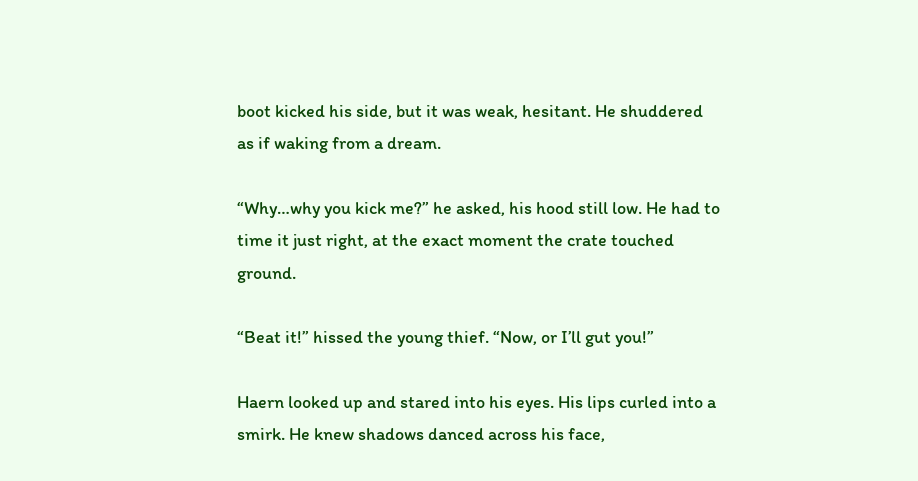boot kicked his side, but it was weak, hesitant. He shuddered as if waking from a dream.

“Why…why you kick me?” he asked, his hood still low. He had to time it just right, at the exact moment the crate touched ground.

“Beat it!” hissed the young thief. “Now, or I’ll gut you!”

Haern looked up and stared into his eyes. His lips curled into a smirk. He knew shadows danced across his face,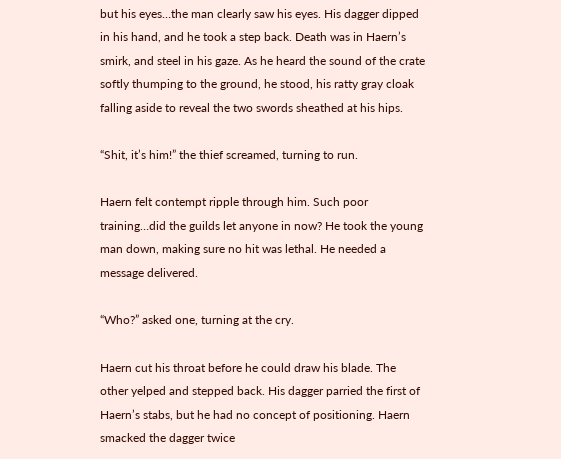but his eyes…the man clearly saw his eyes. His dagger dipped in his hand, and he took a step back. Death was in Haern’s smirk, and steel in his gaze. As he heard the sound of the crate softly thumping to the ground, he stood, his ratty gray cloak falling aside to reveal the two swords sheathed at his hips.

“Shit, it’s him!” the thief screamed, turning to run.

Haern felt contempt ripple through him. Such poor training…did the guilds let anyone in now? He took the young man down, making sure no hit was lethal. He needed a message delivered.

“Who?” asked one, turning at the cry.

Haern cut his throat before he could draw his blade. The other yelped and stepped back. His dagger parried the first of Haern’s stabs, but he had no concept of positioning. Haern smacked the dagger twice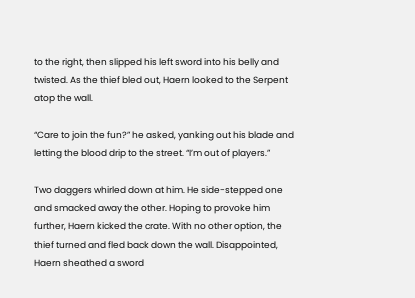to the right, then slipped his left sword into his belly and twisted. As the thief bled out, Haern looked to the Serpent atop the wall.

“Care to join the fun?” he asked, yanking out his blade and letting the blood drip to the street. “I’m out of players.”

Two daggers whirled down at him. He side-stepped one and smacked away the other. Hoping to provoke him further, Haern kicked the crate. With no other option, the thief turned and fled back down the wall. Disappointed, Haern sheathed a sword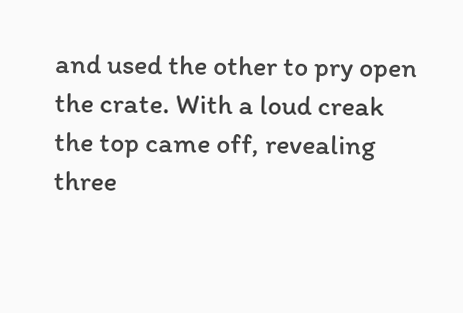and used the other to pry open the crate. With a loud creak the top came off, revealing three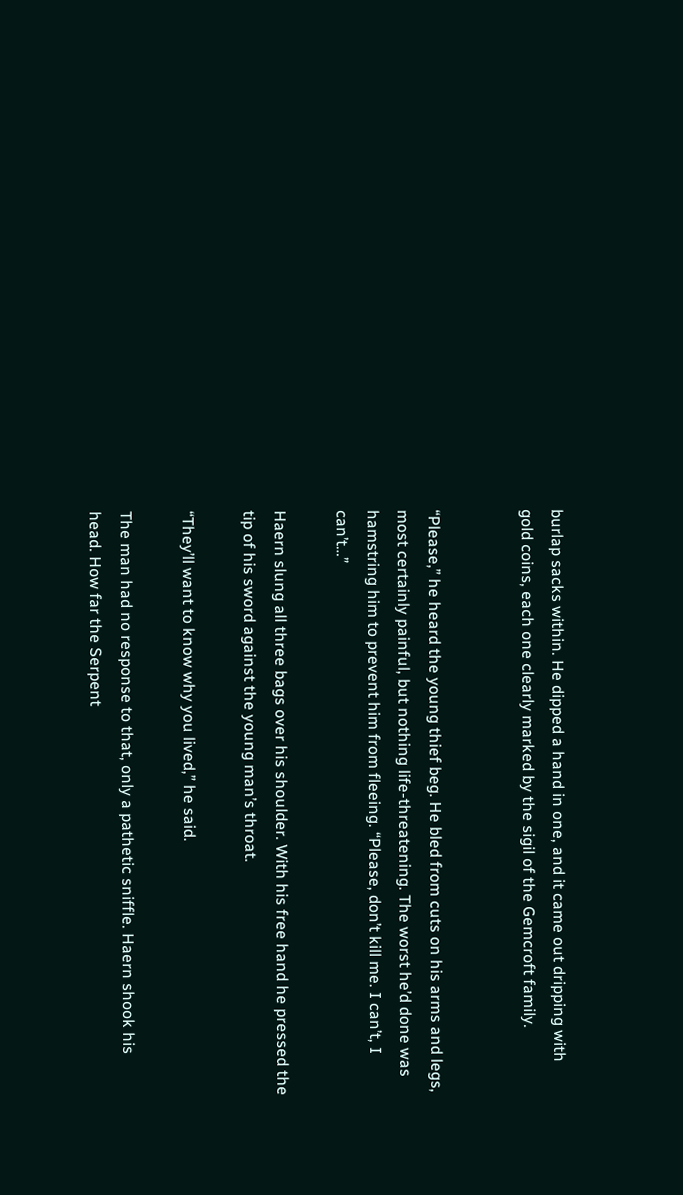burlap sacks within. He dipped a hand in one, and it came out dripping with gold coins, each one clearly marked by the sigil of the Gemcroft family.


“Please,” he heard the young thief beg. He bled from cuts on his arms and legs, most certainly painful, but nothing life-threatening. The worst he’d done was hamstring him to prevent him from fleeing. “Please, don’t kill me. I can’t, I can’t…”

Haern slung all three bags over his shoulder. With his free hand he pressed the tip of his sword against the young man’s throat.

“They’ll want to know why you lived,” he said.

The man had no response to that, only a pathetic sniffle. Haern shook his head. How far the Serpent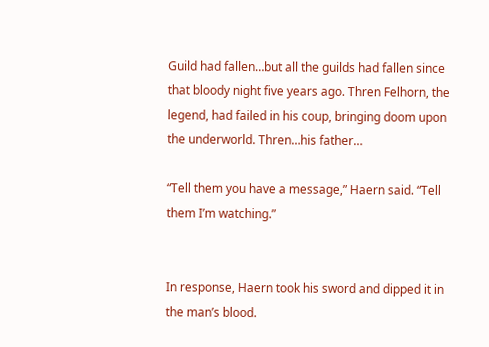Guild had fallen…but all the guilds had fallen since that bloody night five years ago. Thren Felhorn, the legend, had failed in his coup, bringing doom upon the underworld. Thren…his father…

“Tell them you have a message,” Haern said. “Tell them I’m watching.”


In response, Haern took his sword and dipped it in the man’s blood.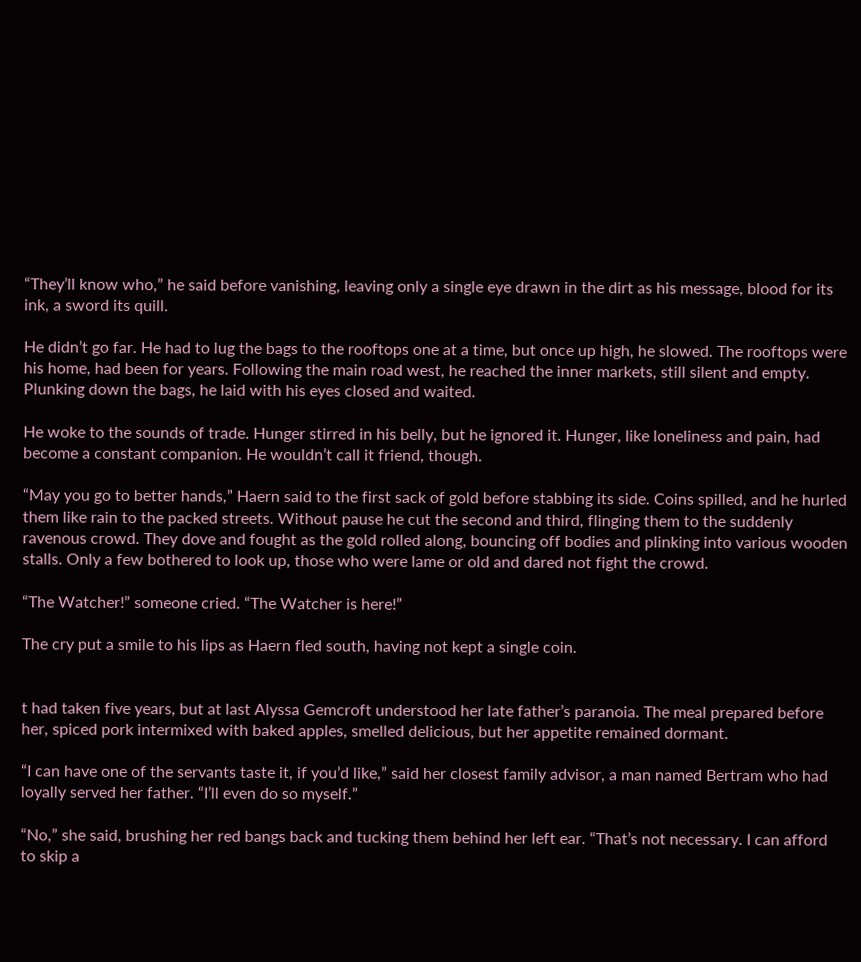“They’ll know who,” he said before vanishing, leaving only a single eye drawn in the dirt as his message, blood for its ink, a sword its quill.

He didn’t go far. He had to lug the bags to the rooftops one at a time, but once up high, he slowed. The rooftops were his home, had been for years. Following the main road west, he reached the inner markets, still silent and empty. Plunking down the bags, he laid with his eyes closed and waited.

He woke to the sounds of trade. Hunger stirred in his belly, but he ignored it. Hunger, like loneliness and pain, had become a constant companion. He wouldn’t call it friend, though.

“May you go to better hands,” Haern said to the first sack of gold before stabbing its side. Coins spilled, and he hurled them like rain to the packed streets. Without pause he cut the second and third, flinging them to the suddenly ravenous crowd. They dove and fought as the gold rolled along, bouncing off bodies and plinking into various wooden stalls. Only a few bothered to look up, those who were lame or old and dared not fight the crowd.

“The Watcher!” someone cried. “The Watcher is here!”

The cry put a smile to his lips as Haern fled south, having not kept a single coin.


t had taken five years, but at last Alyssa Gemcroft understood her late father’s paranoia. The meal prepared before her, spiced pork intermixed with baked apples, smelled delicious, but her appetite remained dormant.

“I can have one of the servants taste it, if you’d like,” said her closest family advisor, a man named Bertram who had loyally served her father. “I’ll even do so myself.”

“No,” she said, brushing her red bangs back and tucking them behind her left ear. “That’s not necessary. I can afford to skip a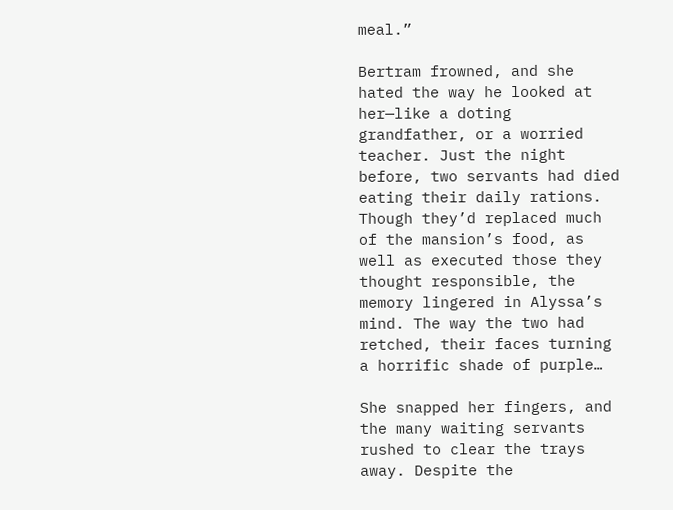meal.”

Bertram frowned, and she hated the way he looked at her—like a doting grandfather, or a worried teacher. Just the night before, two servants had died eating their daily rations. Though they’d replaced much of the mansion’s food, as well as executed those they thought responsible, the memory lingered in Alyssa’s mind. The way the two had retched, their faces turning a horrific shade of purple…

She snapped her fingers, and the many waiting servants rushed to clear the trays away. Despite the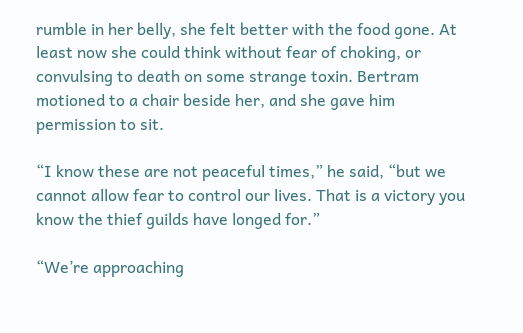rumble in her belly, she felt better with the food gone. At least now she could think without fear of choking, or convulsing to death on some strange toxin. Bertram motioned to a chair beside her, and she gave him permission to sit.

“I know these are not peaceful times,” he said, “but we cannot allow fear to control our lives. That is a victory you know the thief guilds have longed for.”

“We’re approaching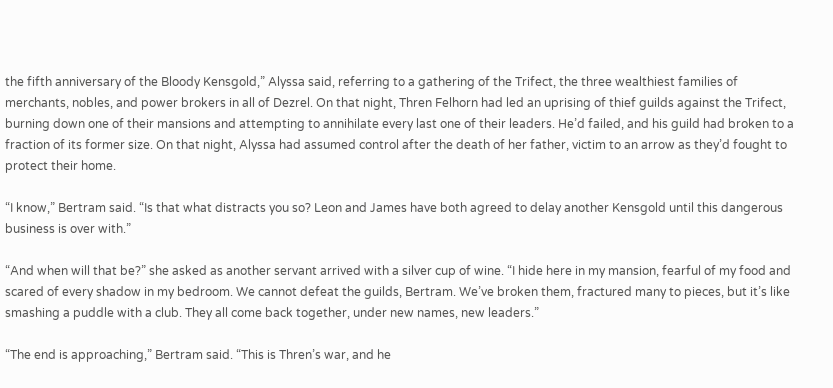the fifth anniversary of the Bloody Kensgold,” Alyssa said, referring to a gathering of the Trifect, the three wealthiest families of merchants, nobles, and power brokers in all of Dezrel. On that night, Thren Felhorn had led an uprising of thief guilds against the Trifect, burning down one of their mansions and attempting to annihilate every last one of their leaders. He’d failed, and his guild had broken to a fraction of its former size. On that night, Alyssa had assumed control after the death of her father, victim to an arrow as they’d fought to protect their home.

“I know,” Bertram said. “Is that what distracts you so? Leon and James have both agreed to delay another Kensgold until this dangerous business is over with.”

“And when will that be?” she asked as another servant arrived with a silver cup of wine. “I hide here in my mansion, fearful of my food and scared of every shadow in my bedroom. We cannot defeat the guilds, Bertram. We’ve broken them, fractured many to pieces, but it’s like smashing a puddle with a club. They all come back together, under new names, new leaders.”

“The end is approaching,” Bertram said. “This is Thren’s war, and he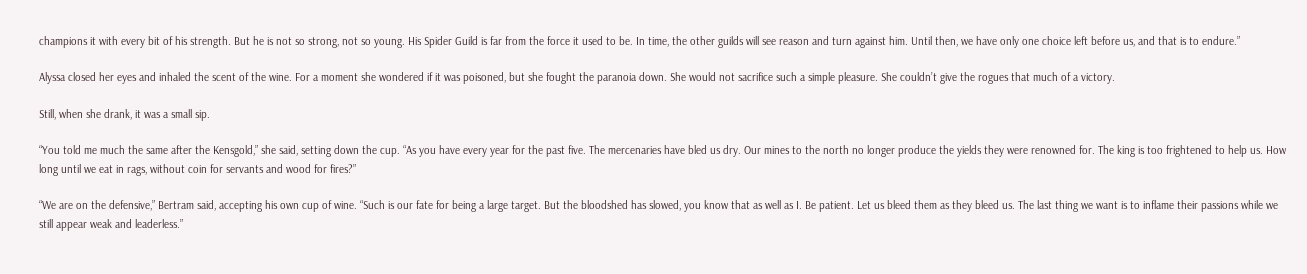champions it with every bit of his strength. But he is not so strong, not so young. His Spider Guild is far from the force it used to be. In time, the other guilds will see reason and turn against him. Until then, we have only one choice left before us, and that is to endure.”

Alyssa closed her eyes and inhaled the scent of the wine. For a moment she wondered if it was poisoned, but she fought the paranoia down. She would not sacrifice such a simple pleasure. She couldn’t give the rogues that much of a victory.

Still, when she drank, it was a small sip.

“You told me much the same after the Kensgold,” she said, setting down the cup. “As you have every year for the past five. The mercenaries have bled us dry. Our mines to the north no longer produce the yields they were renowned for. The king is too frightened to help us. How long until we eat in rags, without coin for servants and wood for fires?”

“We are on the defensive,” Bertram said, accepting his own cup of wine. “Such is our fate for being a large target. But the bloodshed has slowed, you know that as well as I. Be patient. Let us bleed them as they bleed us. The last thing we want is to inflame their passions while we still appear weak and leaderless.”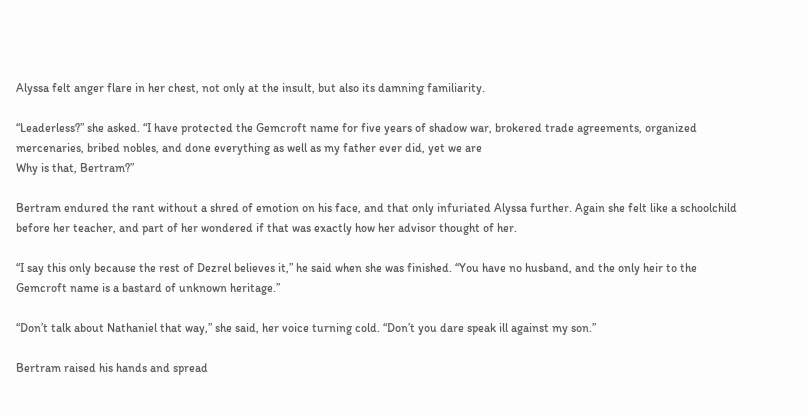Alyssa felt anger flare in her chest, not only at the insult, but also its damning familiarity.

“Leaderless?” she asked. “I have protected the Gemcroft name for five years of shadow war, brokered trade agreements, organized mercenaries, bribed nobles, and done everything as well as my father ever did, yet we are
Why is that, Bertram?”

Bertram endured the rant without a shred of emotion on his face, and that only infuriated Alyssa further. Again she felt like a schoolchild before her teacher, and part of her wondered if that was exactly how her advisor thought of her.

“I say this only because the rest of Dezrel believes it,” he said when she was finished. “You have no husband, and the only heir to the Gemcroft name is a bastard of unknown heritage.”

“Don’t talk about Nathaniel that way,” she said, her voice turning cold. “Don’t you dare speak ill against my son.”

Bertram raised his hands and spread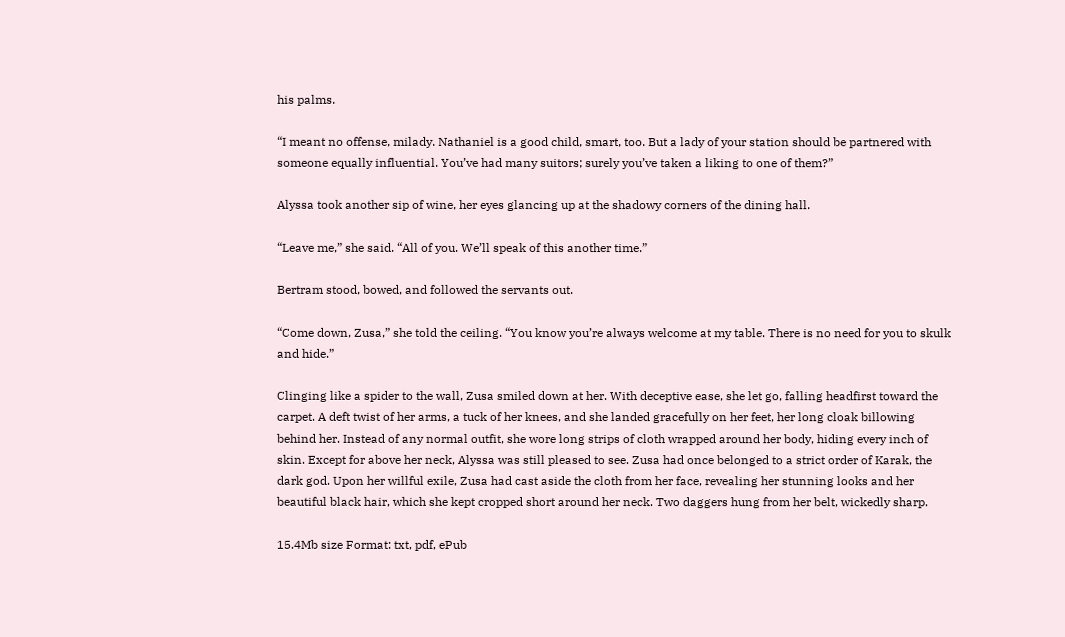his palms.

“I meant no offense, milady. Nathaniel is a good child, smart, too. But a lady of your station should be partnered with someone equally influential. You’ve had many suitors; surely you’ve taken a liking to one of them?”

Alyssa took another sip of wine, her eyes glancing up at the shadowy corners of the dining hall.

“Leave me,” she said. “All of you. We’ll speak of this another time.”

Bertram stood, bowed, and followed the servants out.

“Come down, Zusa,” she told the ceiling. “You know you’re always welcome at my table. There is no need for you to skulk and hide.”

Clinging like a spider to the wall, Zusa smiled down at her. With deceptive ease, she let go, falling headfirst toward the carpet. A deft twist of her arms, a tuck of her knees, and she landed gracefully on her feet, her long cloak billowing behind her. Instead of any normal outfit, she wore long strips of cloth wrapped around her body, hiding every inch of skin. Except for above her neck, Alyssa was still pleased to see. Zusa had once belonged to a strict order of Karak, the dark god. Upon her willful exile, Zusa had cast aside the cloth from her face, revealing her stunning looks and her beautiful black hair, which she kept cropped short around her neck. Two daggers hung from her belt, wickedly sharp.

15.4Mb size Format: txt, pdf, ePub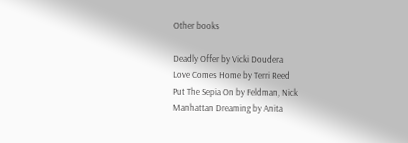Other books

Deadly Offer by Vicki Doudera
Love Comes Home by Terri Reed
Put The Sepia On by Feldman, Nick
Manhattan Dreaming by Anita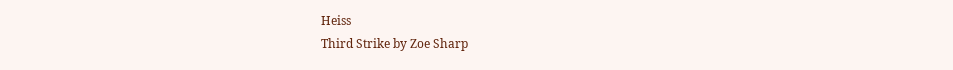Heiss
Third Strike by Zoe Sharp